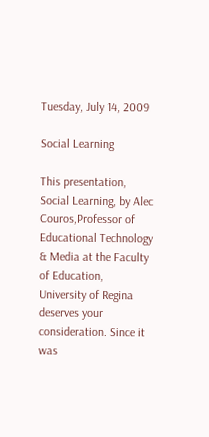Tuesday, July 14, 2009

Social Learning

This presentation, Social Learning, by Alec Couros,Professor of Educational Technology & Media at the Faculty of Education, University of Regina deserves your consideration. Since it was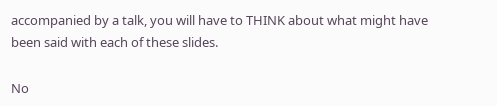accompanied by a talk, you will have to THINK about what might have been said with each of these slides.

No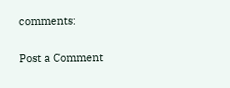comments:

Post a Comment